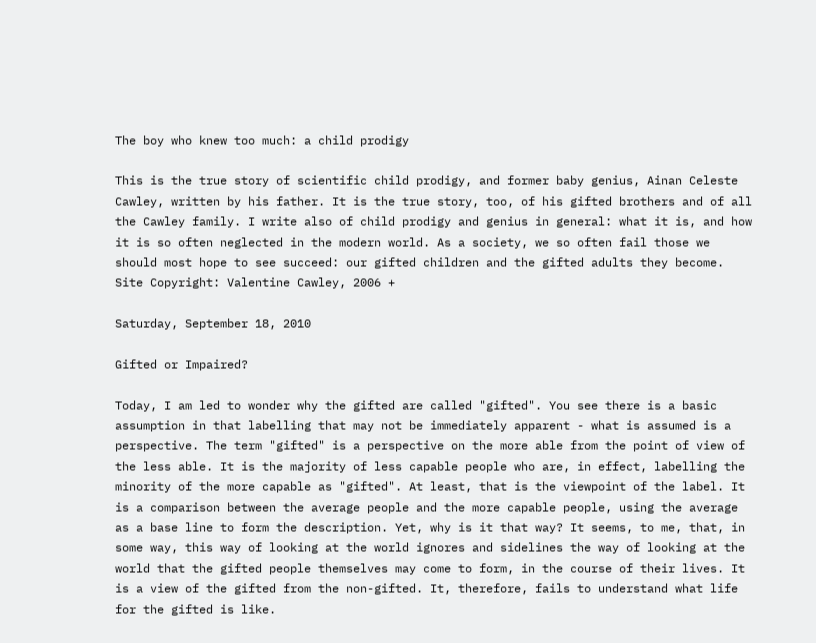The boy who knew too much: a child prodigy

This is the true story of scientific child prodigy, and former baby genius, Ainan Celeste Cawley, written by his father. It is the true story, too, of his gifted brothers and of all the Cawley family. I write also of child prodigy and genius in general: what it is, and how it is so often neglected in the modern world. As a society, we so often fail those we should most hope to see succeed: our gifted children and the gifted adults they become. Site Copyright: Valentine Cawley, 2006 +

Saturday, September 18, 2010

Gifted or Impaired?

Today, I am led to wonder why the gifted are called "gifted". You see there is a basic assumption in that labelling that may not be immediately apparent - what is assumed is a perspective. The term "gifted" is a perspective on the more able from the point of view of the less able. It is the majority of less capable people who are, in effect, labelling the minority of the more capable as "gifted". At least, that is the viewpoint of the label. It is a comparison between the average people and the more capable people, using the average as a base line to form the description. Yet, why is it that way? It seems, to me, that, in some way, this way of looking at the world ignores and sidelines the way of looking at the world that the gifted people themselves may come to form, in the course of their lives. It is a view of the gifted from the non-gifted. It, therefore, fails to understand what life for the gifted is like.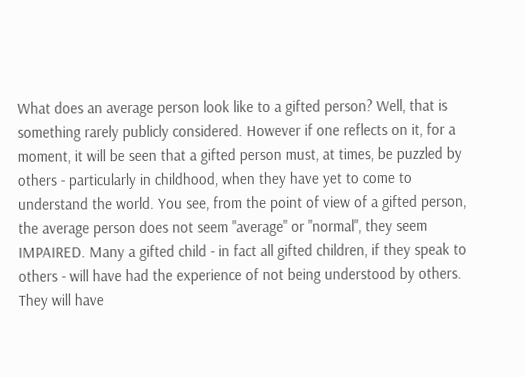What does an average person look like to a gifted person? Well, that is something rarely publicly considered. However if one reflects on it, for a moment, it will be seen that a gifted person must, at times, be puzzled by others - particularly in childhood, when they have yet to come to understand the world. You see, from the point of view of a gifted person, the average person does not seem "average" or "normal", they seem IMPAIRED. Many a gifted child - in fact all gifted children, if they speak to others - will have had the experience of not being understood by others. They will have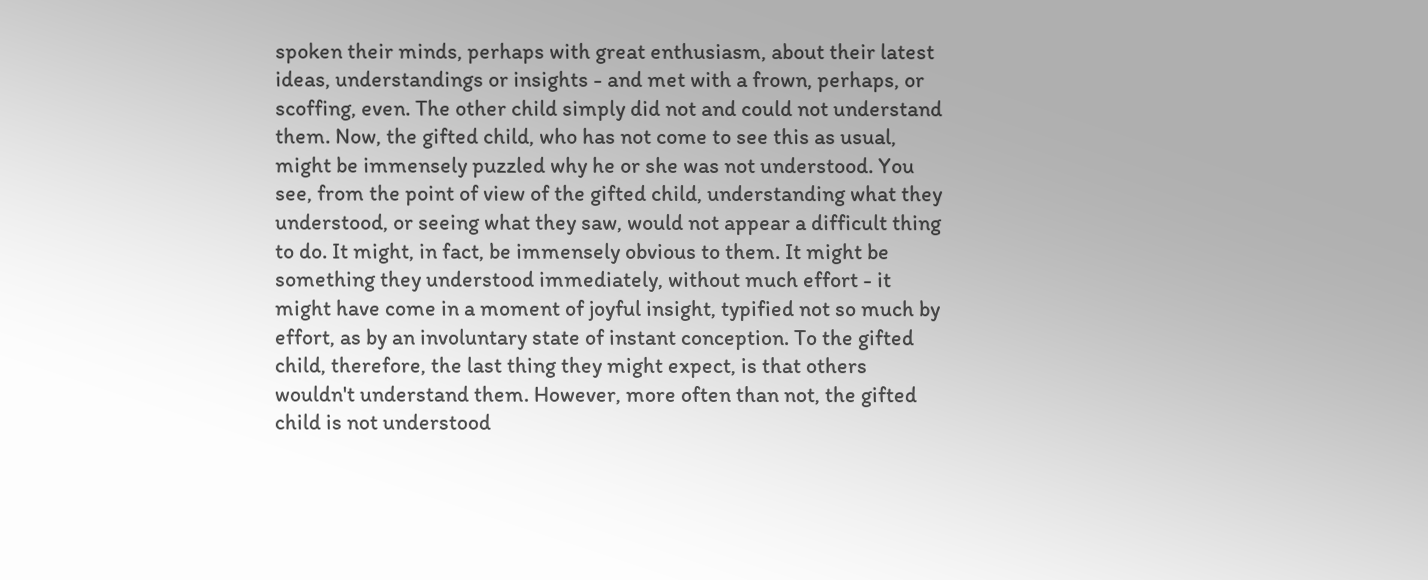spoken their minds, perhaps with great enthusiasm, about their latest ideas, understandings or insights - and met with a frown, perhaps, or scoffing, even. The other child simply did not and could not understand them. Now, the gifted child, who has not come to see this as usual, might be immensely puzzled why he or she was not understood. You see, from the point of view of the gifted child, understanding what they understood, or seeing what they saw, would not appear a difficult thing to do. It might, in fact, be immensely obvious to them. It might be something they understood immediately, without much effort - it might have come in a moment of joyful insight, typified not so much by effort, as by an involuntary state of instant conception. To the gifted child, therefore, the last thing they might expect, is that others wouldn't understand them. However, more often than not, the gifted child is not understood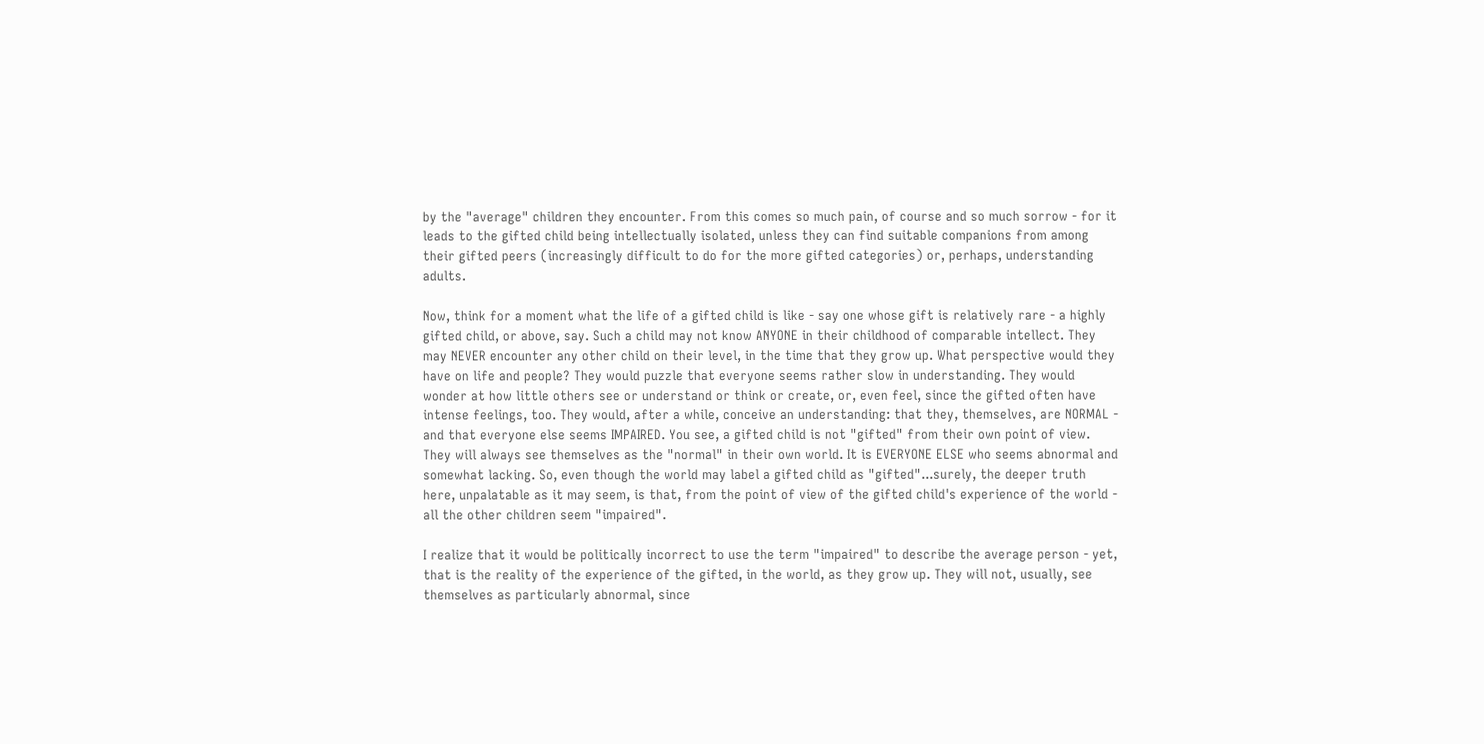by the "average" children they encounter. From this comes so much pain, of course and so much sorrow - for it leads to the gifted child being intellectually isolated, unless they can find suitable companions from among their gifted peers (increasingly difficult to do for the more gifted categories) or, perhaps, understanding adults.

Now, think for a moment what the life of a gifted child is like - say one whose gift is relatively rare - a highly gifted child, or above, say. Such a child may not know ANYONE in their childhood of comparable intellect. They may NEVER encounter any other child on their level, in the time that they grow up. What perspective would they have on life and people? They would puzzle that everyone seems rather slow in understanding. They would wonder at how little others see or understand or think or create, or, even feel, since the gifted often have intense feelings, too. They would, after a while, conceive an understanding: that they, themselves, are NORMAL - and that everyone else seems IMPAIRED. You see, a gifted child is not "gifted" from their own point of view. They will always see themselves as the "normal" in their own world. It is EVERYONE ELSE who seems abnormal and somewhat lacking. So, even though the world may label a gifted child as "gifted"...surely, the deeper truth here, unpalatable as it may seem, is that, from the point of view of the gifted child's experience of the world - all the other children seem "impaired".

I realize that it would be politically incorrect to use the term "impaired" to describe the average person - yet, that is the reality of the experience of the gifted, in the world, as they grow up. They will not, usually, see themselves as particularly abnormal, since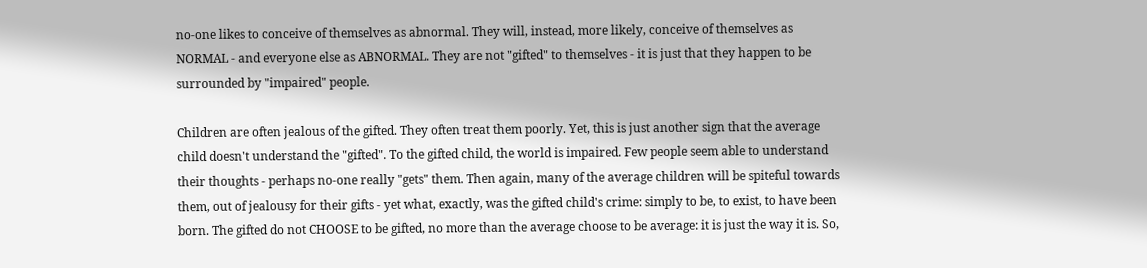no-one likes to conceive of themselves as abnormal. They will, instead, more likely, conceive of themselves as NORMAL - and everyone else as ABNORMAL. They are not "gifted" to themselves - it is just that they happen to be surrounded by "impaired" people.

Children are often jealous of the gifted. They often treat them poorly. Yet, this is just another sign that the average child doesn't understand the "gifted". To the gifted child, the world is impaired. Few people seem able to understand their thoughts - perhaps no-one really "gets" them. Then again, many of the average children will be spiteful towards them, out of jealousy for their gifts - yet what, exactly, was the gifted child's crime: simply to be, to exist, to have been born. The gifted do not CHOOSE to be gifted, no more than the average choose to be average: it is just the way it is. So,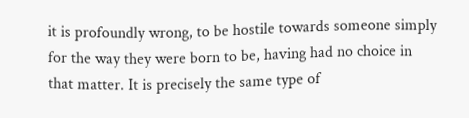it is profoundly wrong, to be hostile towards someone simply for the way they were born to be, having had no choice in that matter. It is precisely the same type of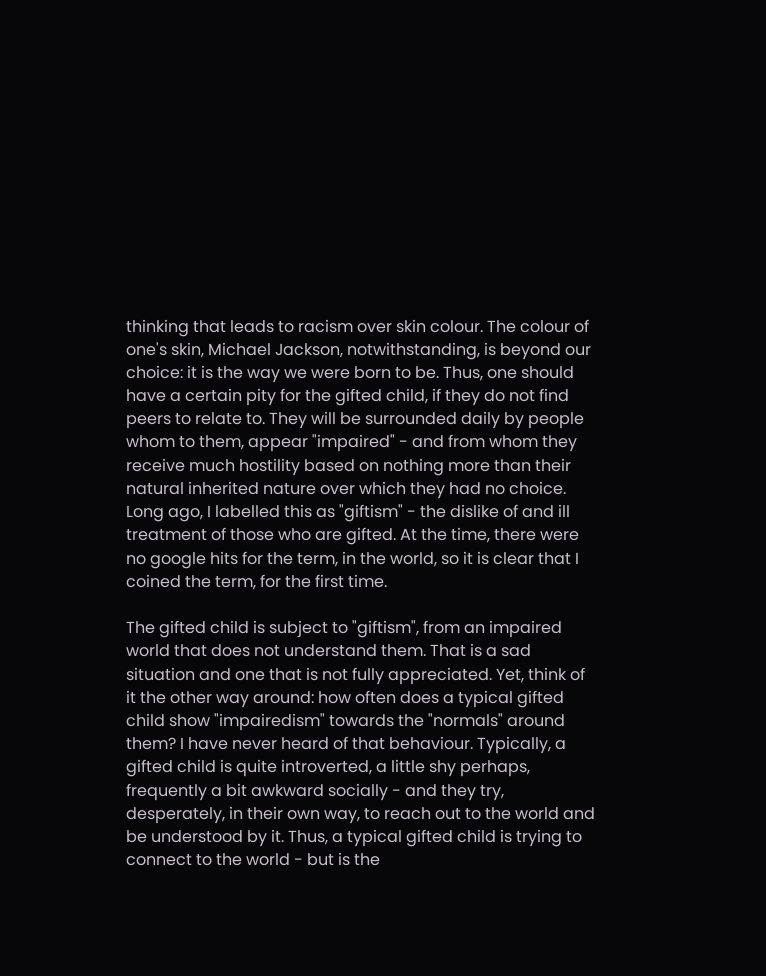thinking that leads to racism over skin colour. The colour of one's skin, Michael Jackson, notwithstanding, is beyond our choice: it is the way we were born to be. Thus, one should have a certain pity for the gifted child, if they do not find peers to relate to. They will be surrounded daily by people whom to them, appear "impaired" - and from whom they receive much hostility based on nothing more than their natural inherited nature over which they had no choice. Long ago, I labelled this as "giftism" - the dislike of and ill treatment of those who are gifted. At the time, there were no google hits for the term, in the world, so it is clear that I coined the term, for the first time.

The gifted child is subject to "giftism", from an impaired world that does not understand them. That is a sad situation and one that is not fully appreciated. Yet, think of it the other way around: how often does a typical gifted child show "impairedism" towards the "normals" around them? I have never heard of that behaviour. Typically, a gifted child is quite introverted, a little shy perhaps, frequently a bit awkward socially - and they try, desperately, in their own way, to reach out to the world and be understood by it. Thus, a typical gifted child is trying to connect to the world - but is the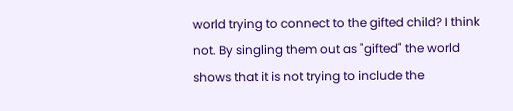world trying to connect to the gifted child? I think not. By singling them out as "gifted" the world shows that it is not trying to include the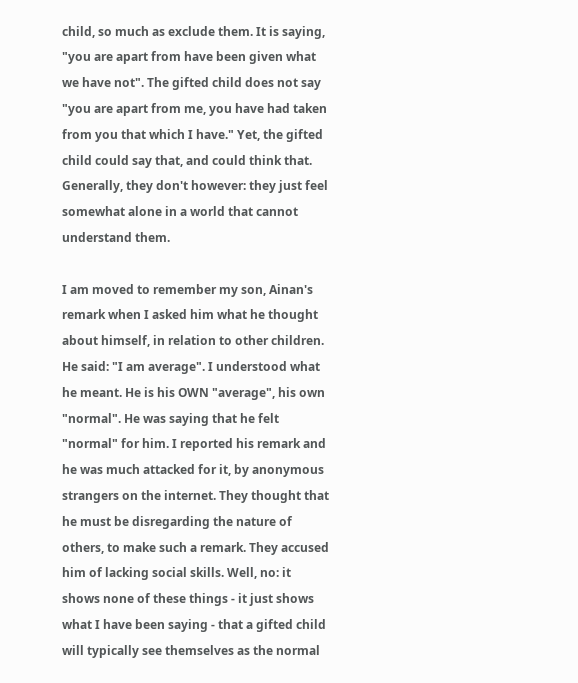child, so much as exclude them. It is saying, "you are apart from have been given what we have not". The gifted child does not say "you are apart from me, you have had taken from you that which I have." Yet, the gifted child could say that, and could think that. Generally, they don't however: they just feel somewhat alone in a world that cannot understand them.

I am moved to remember my son, Ainan's remark when I asked him what he thought about himself, in relation to other children. He said: "I am average". I understood what he meant. He is his OWN "average", his own "normal". He was saying that he felt "normal" for him. I reported his remark and he was much attacked for it, by anonymous strangers on the internet. They thought that he must be disregarding the nature of others, to make such a remark. They accused him of lacking social skills. Well, no: it shows none of these things - it just shows what I have been saying - that a gifted child will typically see themselves as the normal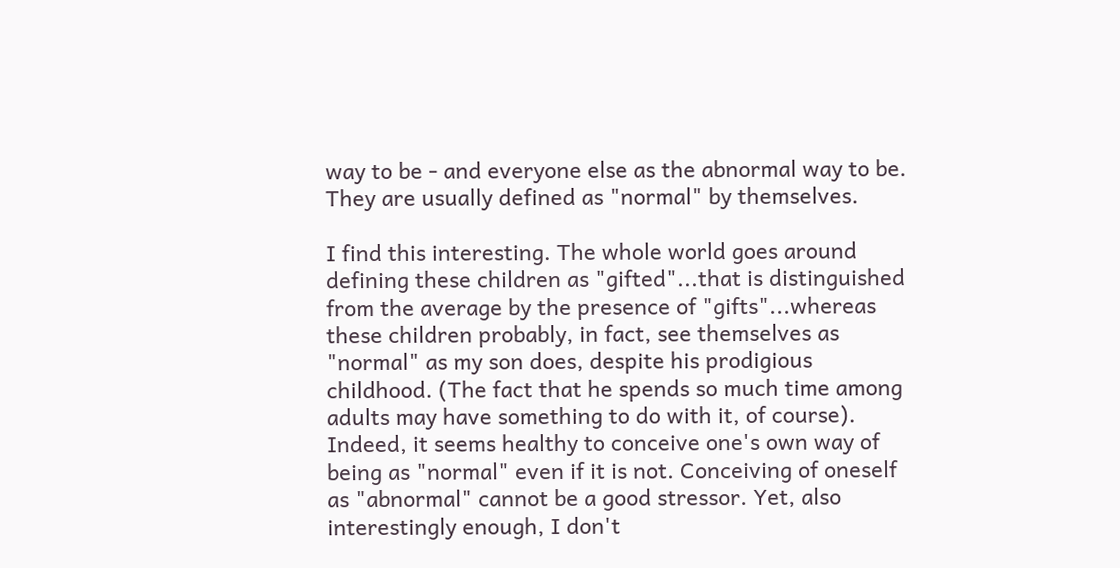way to be - and everyone else as the abnormal way to be. They are usually defined as "normal" by themselves.

I find this interesting. The whole world goes around defining these children as "gifted"...that is distinguished from the average by the presence of "gifts"...whereas these children probably, in fact, see themselves as "normal" as my son does, despite his prodigious childhood. (The fact that he spends so much time among adults may have something to do with it, of course). Indeed, it seems healthy to conceive one's own way of being as "normal" even if it is not. Conceiving of oneself as "abnormal" cannot be a good stressor. Yet, also interestingly enough, I don't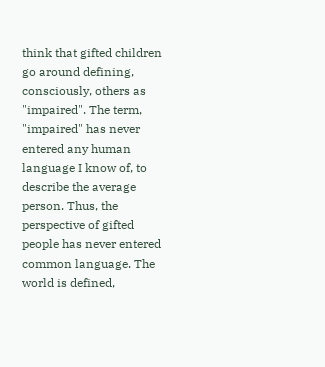think that gifted children go around defining, consciously, others as "impaired". The term, "impaired" has never entered any human language I know of, to describe the average person. Thus, the perspective of gifted people has never entered common language. The world is defined,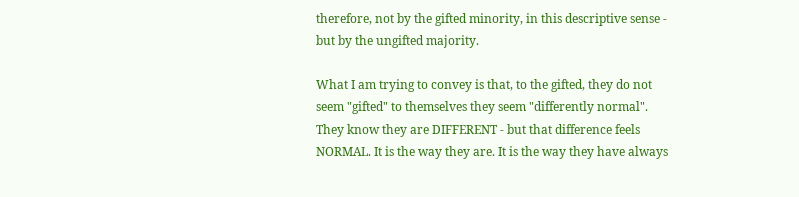therefore, not by the gifted minority, in this descriptive sense - but by the ungifted majority.

What I am trying to convey is that, to the gifted, they do not seem "gifted" to themselves they seem "differently normal". They know they are DIFFERENT - but that difference feels NORMAL. It is the way they are. It is the way they have always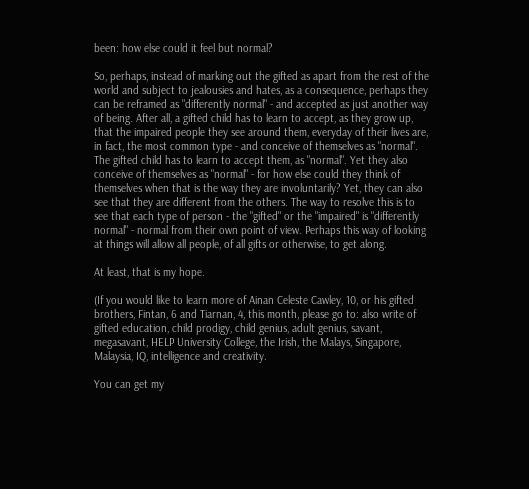been: how else could it feel but normal?

So, perhaps, instead of marking out the gifted as apart from the rest of the world and subject to jealousies and hates, as a consequence, perhaps they can be reframed as "differently normal" - and accepted as just another way of being. After all, a gifted child has to learn to accept, as they grow up, that the impaired people they see around them, everyday of their lives are, in fact, the most common type - and conceive of themselves as "normal". The gifted child has to learn to accept them, as "normal". Yet they also conceive of themselves as "normal" - for how else could they think of themselves when that is the way they are involuntarily? Yet, they can also see that they are different from the others. The way to resolve this is to see that each type of person - the "gifted" or the "impaired" is "differently normal" - normal from their own point of view. Perhaps this way of looking at things will allow all people, of all gifts or otherwise, to get along.

At least, that is my hope.

(If you would like to learn more of Ainan Celeste Cawley, 10, or his gifted brothers, Fintan, 6 and Tiarnan, 4, this month, please go to: also write of gifted education, child prodigy, child genius, adult genius, savant, megasavant, HELP University College, the Irish, the Malays, Singapore, Malaysia, IQ, intelligence and creativity.

You can get my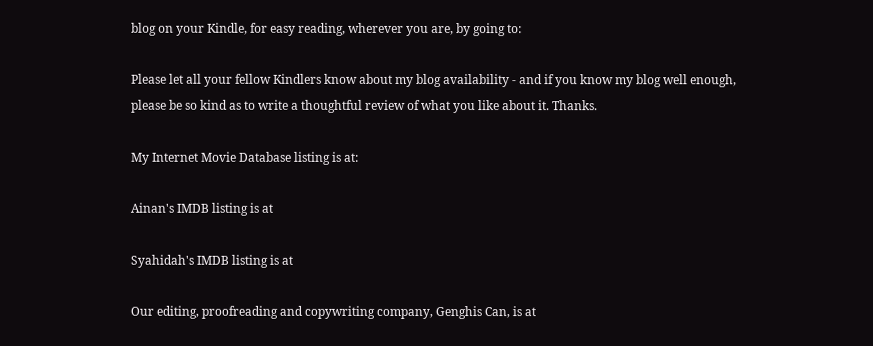blog on your Kindle, for easy reading, wherever you are, by going to:

Please let all your fellow Kindlers know about my blog availability - and if you know my blog well enough, please be so kind as to write a thoughtful review of what you like about it. Thanks.

My Internet Movie Database listing is at:

Ainan's IMDB listing is at

Syahidah's IMDB listing is at

Our editing, proofreading and copywriting company, Genghis Can, is at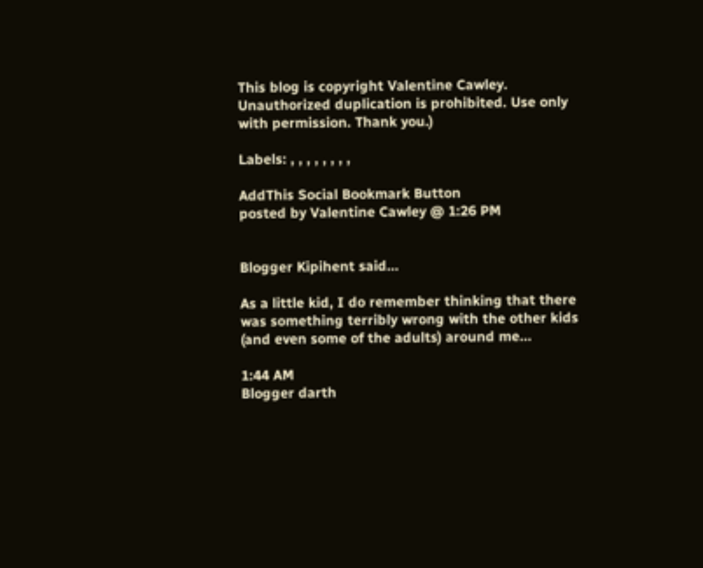This blog is copyright Valentine Cawley. Unauthorized duplication is prohibited. Use only with permission. Thank you.)

Labels: , , , , , , , ,

AddThis Social Bookmark Button
posted by Valentine Cawley @ 1:26 PM


Blogger Kipihent said...

As a little kid, I do remember thinking that there was something terribly wrong with the other kids (and even some of the adults) around me...

1:44 AM
Blogger darth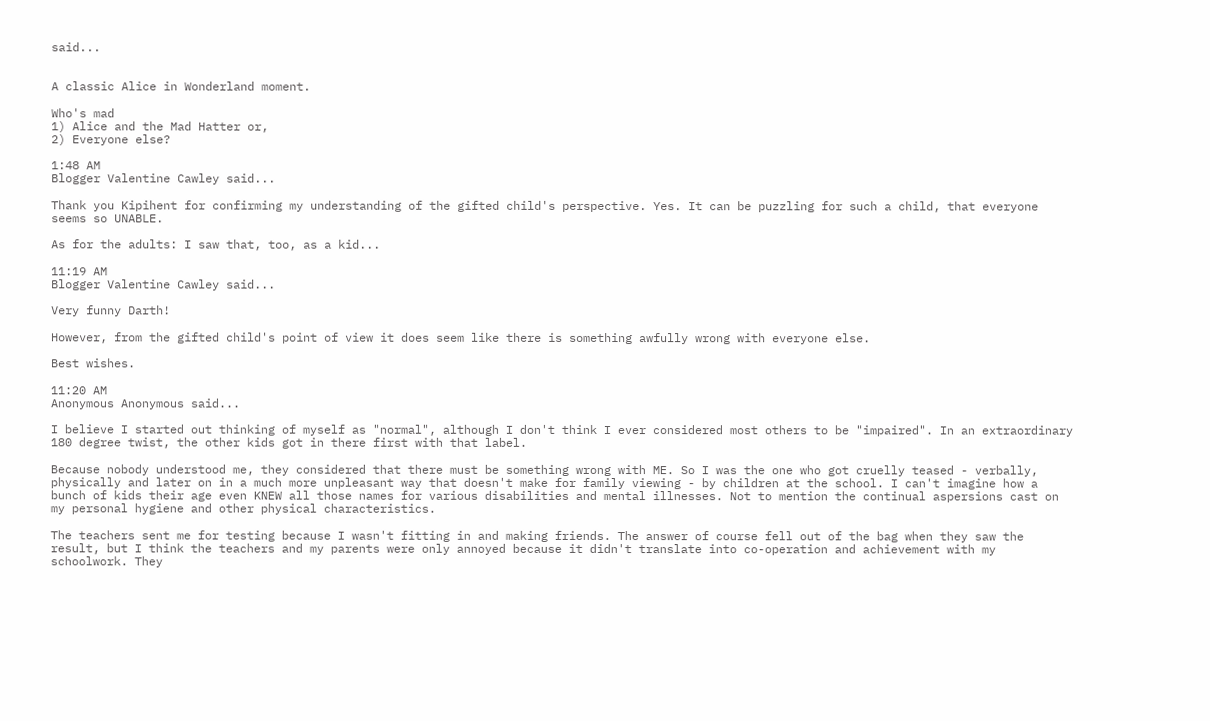said...


A classic Alice in Wonderland moment.

Who's mad
1) Alice and the Mad Hatter or,
2) Everyone else?

1:48 AM
Blogger Valentine Cawley said...

Thank you Kipihent for confirming my understanding of the gifted child's perspective. Yes. It can be puzzling for such a child, that everyone seems so UNABLE.

As for the adults: I saw that, too, as a kid...

11:19 AM
Blogger Valentine Cawley said...

Very funny Darth!

However, from the gifted child's point of view it does seem like there is something awfully wrong with everyone else.

Best wishes.

11:20 AM
Anonymous Anonymous said...

I believe I started out thinking of myself as "normal", although I don't think I ever considered most others to be "impaired". In an extraordinary 180 degree twist, the other kids got in there first with that label.

Because nobody understood me, they considered that there must be something wrong with ME. So I was the one who got cruelly teased - verbally, physically and later on in a much more unpleasant way that doesn't make for family viewing - by children at the school. I can't imagine how a bunch of kids their age even KNEW all those names for various disabilities and mental illnesses. Not to mention the continual aspersions cast on my personal hygiene and other physical characteristics.

The teachers sent me for testing because I wasn't fitting in and making friends. The answer of course fell out of the bag when they saw the result, but I think the teachers and my parents were only annoyed because it didn't translate into co-operation and achievement with my schoolwork. They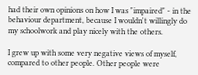had their own opinions on how I was "impaired" - in the behaviour department, because I wouldn't willingly do my schoolwork and play nicely with the others.

I grew up with some very negative views of myself, compared to other people. Other people were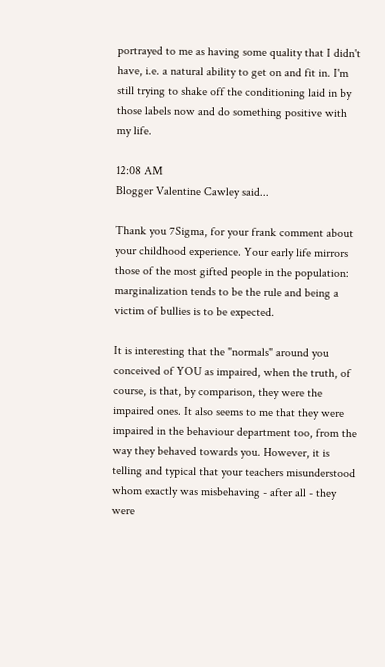portrayed to me as having some quality that I didn't have, i.e. a natural ability to get on and fit in. I'm still trying to shake off the conditioning laid in by those labels now and do something positive with my life.

12:08 AM
Blogger Valentine Cawley said...

Thank you 7Sigma, for your frank comment about your childhood experience. Your early life mirrors those of the most gifted people in the population: marginalization tends to be the rule and being a victim of bullies is to be expected.

It is interesting that the "normals" around you conceived of YOU as impaired, when the truth, of course, is that, by comparison, they were the impaired ones. It also seems to me that they were impaired in the behaviour department too, from the way they behaved towards you. However, it is telling and typical that your teachers misunderstood whom exactly was misbehaving - after all - they were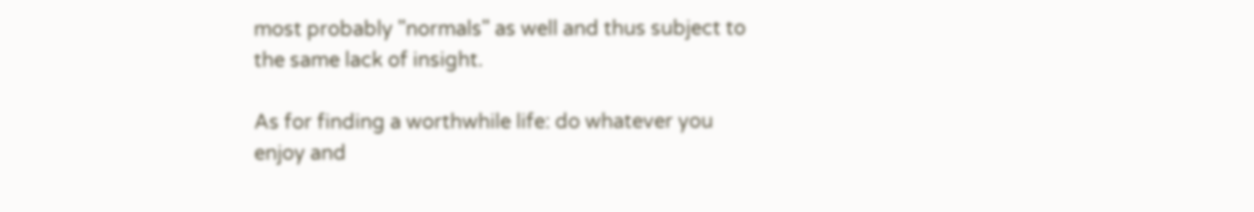most probably "normals" as well and thus subject to the same lack of insight.

As for finding a worthwhile life: do whatever you enjoy and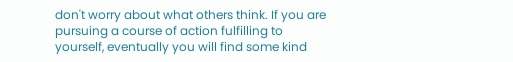don't worry about what others think. If you are pursuing a course of action fulfilling to yourself, eventually you will find some kind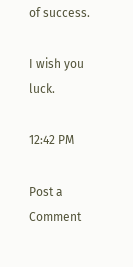of success.

I wish you luck.

12:42 PM

Post a Comment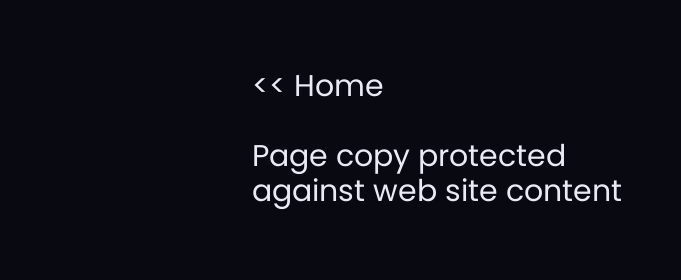<< Home

Page copy protected against web site content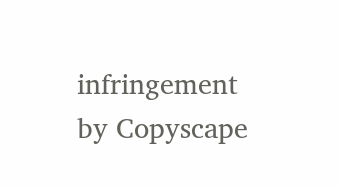infringement by Copyscape